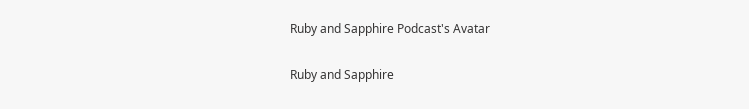Ruby and Sapphire Podcast's Avatar

Ruby and Sapphire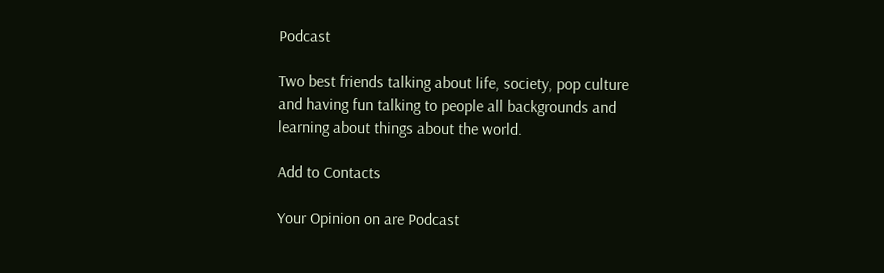Podcast

Two best friends talking about life, society, pop culture and having fun talking to people all backgrounds and learning about things about the world.

Add to Contacts

Your Opinion on are Podcast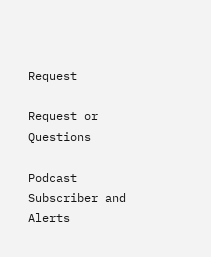Request

Request or Questions

Podcast Subscriber and Alerts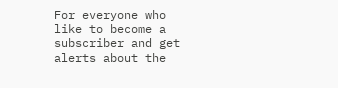For everyone who like to become a subscriber and get alerts about the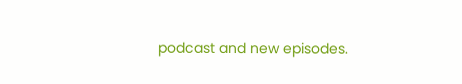podcast and new episodes.